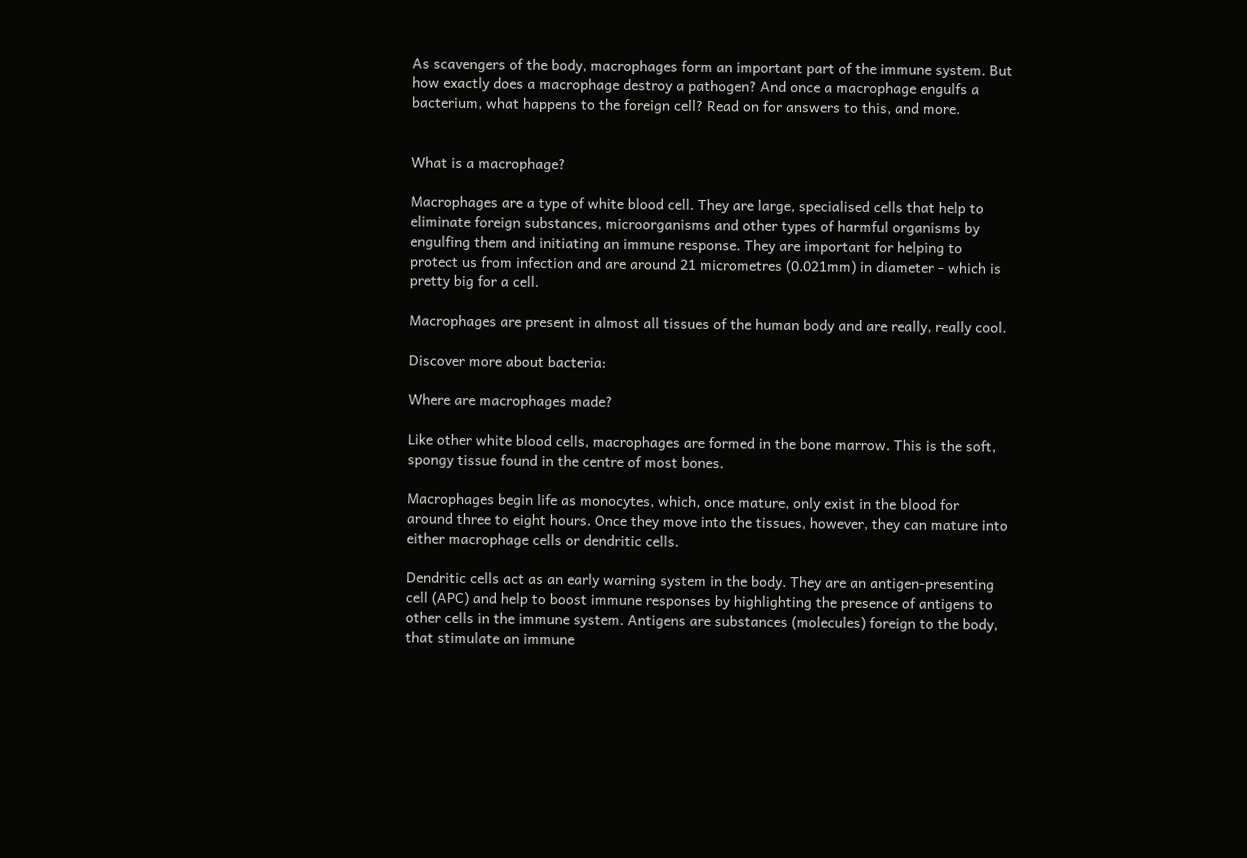As scavengers of the body, macrophages form an important part of the immune system. But how exactly does a macrophage destroy a pathogen? And once a macrophage engulfs a bacterium, what happens to the foreign cell? Read on for answers to this, and more.


What is a macrophage?

Macrophages are a type of white blood cell. They are large, specialised cells that help to eliminate foreign substances, microorganisms and other types of harmful organisms by engulfing them and initiating an immune response. They are important for helping to protect us from infection and are around 21 micrometres (0.021mm) in diameter - which is pretty big for a cell.

Macrophages are present in almost all tissues of the human body and are really, really cool.

Discover more about bacteria:

Where are macrophages made?

Like other white blood cells, macrophages are formed in the bone marrow. This is the soft, spongy tissue found in the centre of most bones.

Macrophages begin life as monocytes, which, once mature, only exist in the blood for around three to eight hours. Once they move into the tissues, however, they can mature into either macrophage cells or dendritic cells.

Dendritic cells act as an early warning system in the body. They are an antigen-presenting cell (APC) and help to boost immune responses by highlighting the presence of antigens to other cells in the immune system. Antigens are substances (molecules) foreign to the body, that stimulate an immune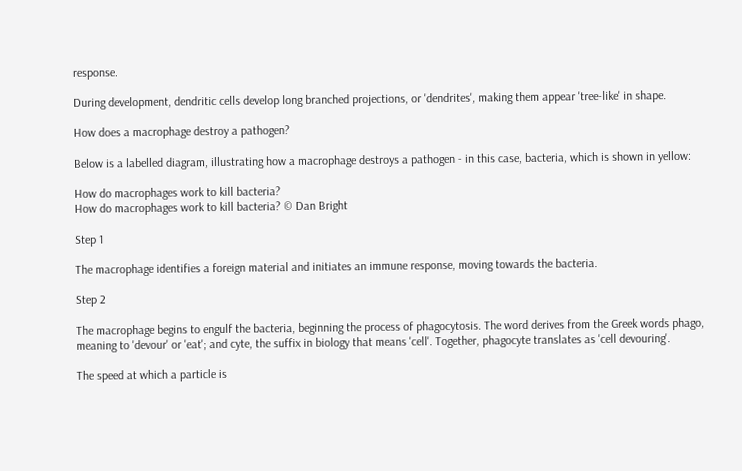response.

During development, dendritic cells develop long branched projections, or 'dendrites', making them appear 'tree-like' in shape.

How does a macrophage destroy a pathogen?

Below is a labelled diagram, illustrating how a macrophage destroys a pathogen - in this case, bacteria, which is shown in yellow:

How do macrophages work to kill bacteria?
How do macrophages work to kill bacteria? © Dan Bright

Step 1

The macrophage identifies a foreign material and initiates an immune response, moving towards the bacteria.

Step 2

The macrophage begins to engulf the bacteria, beginning the process of phagocytosis. The word derives from the Greek words phago, meaning to 'devour' or 'eat'; and cyte, the suffix in biology that means 'cell'. Together, phagocyte translates as 'cell devouring'.

The speed at which a particle is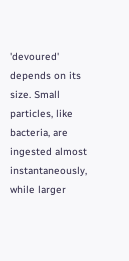'devoured' depends on its size. Small particles, like bacteria, are ingested almost instantaneously, while larger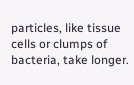particles, like tissue cells or clumps of bacteria, take longer.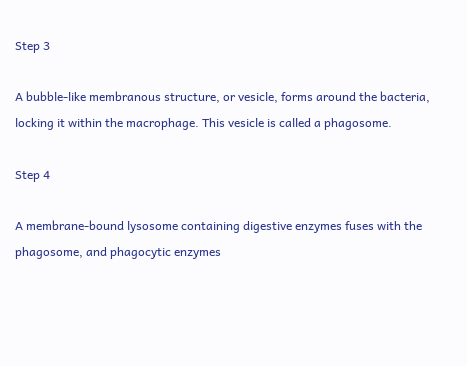Step 3

A bubble-like membranous structure, or vesicle, forms around the bacteria, locking it within the macrophage. This vesicle is called a phagosome.

Step 4

A membrane-bound lysosome containing digestive enzymes fuses with the phagosome, and phagocytic enzymes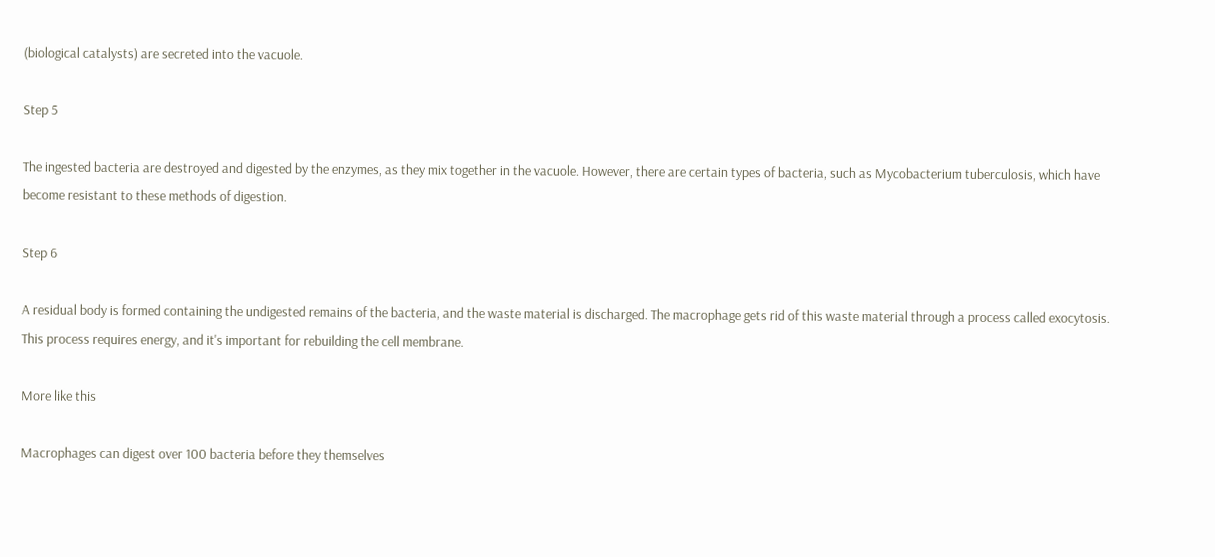(biological catalysts) are secreted into the vacuole.

Step 5

The ingested bacteria are destroyed and digested by the enzymes, as they mix together in the vacuole. However, there are certain types of bacteria, such as Mycobacterium tuberculosis, which have become resistant to these methods of digestion.

Step 6

A residual body is formed containing the undigested remains of the bacteria, and the waste material is discharged. The macrophage gets rid of this waste material through a process called exocytosis. This process requires energy, and it's important for rebuilding the cell membrane.

More like this

Macrophages can digest over 100 bacteria before they themselves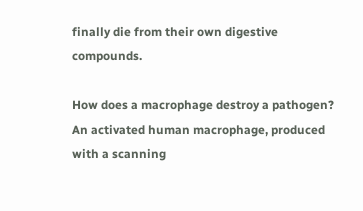finally die from their own digestive compounds.

How does a macrophage destroy a pathogen?
An activated human macrophage, produced with a scanning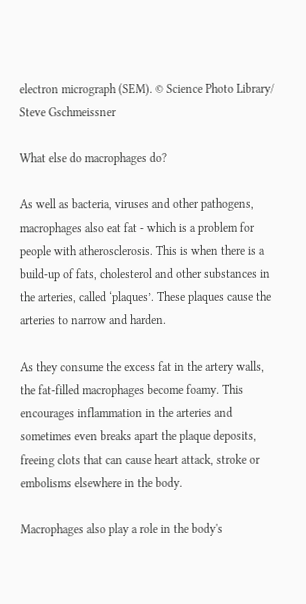electron micrograph (SEM). © Science Photo Library/ Steve Gschmeissner

What else do macrophages do?

As well as bacteria, viruses and other pathogens, macrophages also eat fat - which is a problem for people with atherosclerosis. This is when there is a build-up of fats, cholesterol and other substances in the arteries, called ‘plaques’. These plaques cause the arteries to narrow and harden.

As they consume the excess fat in the artery walls, the fat-filled macrophages become foamy. This encourages inflammation in the arteries and sometimes even breaks apart the plaque deposits, freeing clots that can cause heart attack, stroke or embolisms elsewhere in the body.

Macrophages also play a role in the body's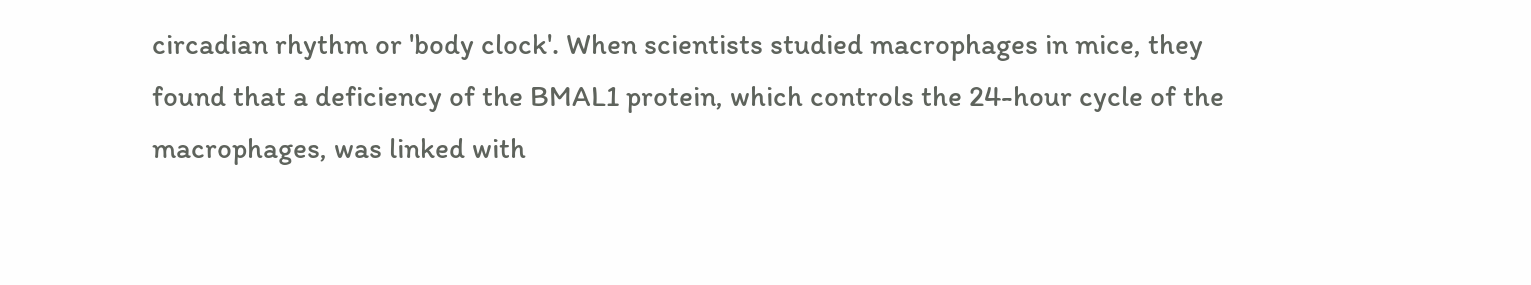circadian rhythm or 'body clock'. When scientists studied macrophages in mice, they found that a deficiency of the BMAL1 protein, which controls the 24-hour cycle of the macrophages, was linked with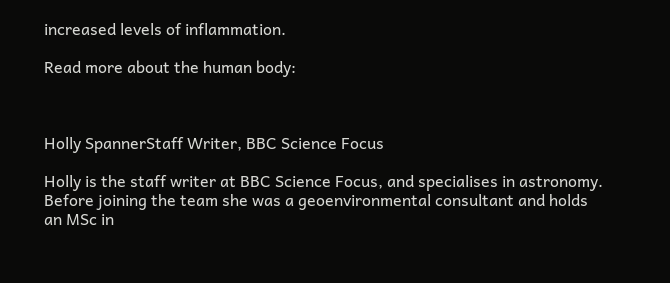increased levels of inflammation.

Read more about the human body:



Holly SpannerStaff Writer, BBC Science Focus

Holly is the staff writer at BBC Science Focus, and specialises in astronomy. Before joining the team she was a geoenvironmental consultant and holds an MSc in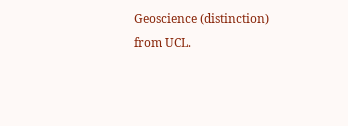Geoscience (distinction) from UCL.